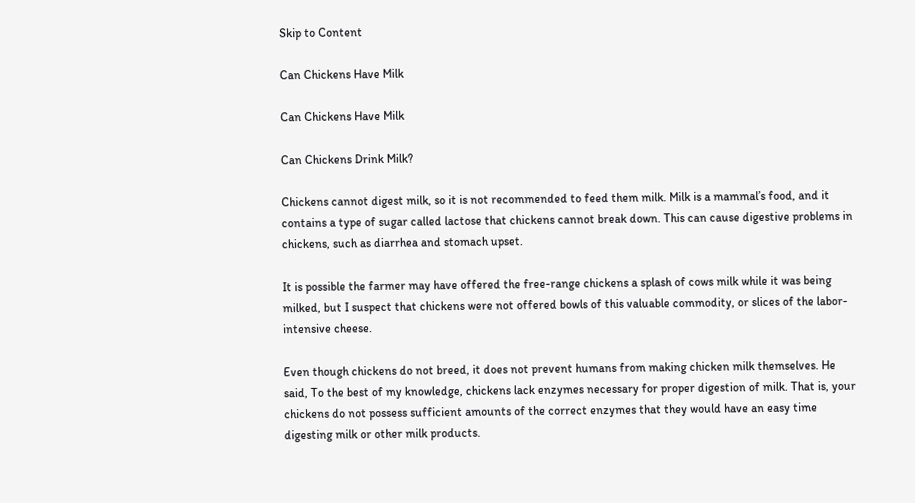Skip to Content

Can Chickens Have Milk

Can Chickens Have Milk

Can Chickens Drink Milk?

Chickens cannot digest milk, so it is not recommended to feed them milk. Milk is a mammal’s food, and it contains a type of sugar called lactose that chickens cannot break down. This can cause digestive problems in chickens, such as diarrhea and stomach upset.

It is possible the farmer may have offered the free-range chickens a splash of cows milk while it was being milked, but I suspect that chickens were not offered bowls of this valuable commodity, or slices of the labor-intensive cheese.

Even though chickens do not breed, it does not prevent humans from making chicken milk themselves. He said, To the best of my knowledge, chickens lack enzymes necessary for proper digestion of milk. That is, your chickens do not possess sufficient amounts of the correct enzymes that they would have an easy time digesting milk or other milk products.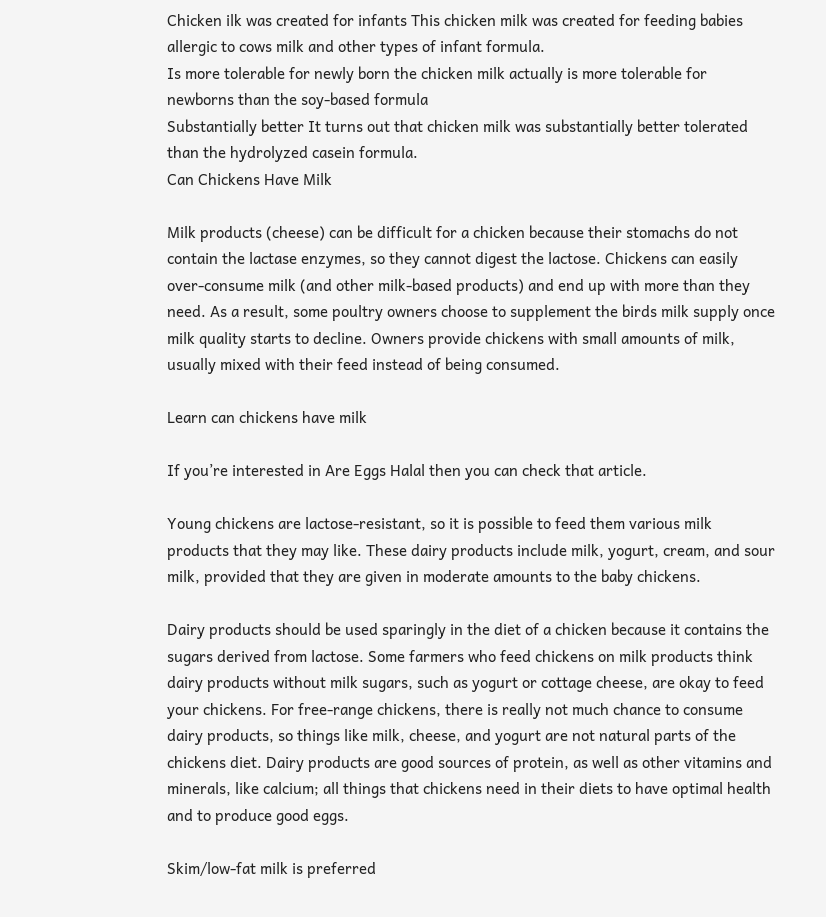Chicken ilk was created for infants This chicken milk was created for feeding babies allergic to cows milk and other types of infant formula.
Is more tolerable for newly born the chicken milk actually is more tolerable for newborns than the soy-based formula
Substantially better It turns out that chicken milk was substantially better tolerated than the hydrolyzed casein formula.
Can Chickens Have Milk

Milk products (cheese) can be difficult for a chicken because their stomachs do not contain the lactase enzymes, so they cannot digest the lactose. Chickens can easily over-consume milk (and other milk-based products) and end up with more than they need. As a result, some poultry owners choose to supplement the birds milk supply once milk quality starts to decline. Owners provide chickens with small amounts of milk, usually mixed with their feed instead of being consumed.

Learn can chickens have milk

If you’re interested in Are Eggs Halal then you can check that article.

Young chickens are lactose-resistant, so it is possible to feed them various milk products that they may like. These dairy products include milk, yogurt, cream, and sour milk, provided that they are given in moderate amounts to the baby chickens.

Dairy products should be used sparingly in the diet of a chicken because it contains the sugars derived from lactose. Some farmers who feed chickens on milk products think dairy products without milk sugars, such as yogurt or cottage cheese, are okay to feed your chickens. For free-range chickens, there is really not much chance to consume dairy products, so things like milk, cheese, and yogurt are not natural parts of the chickens diet. Dairy products are good sources of protein, as well as other vitamins and minerals, like calcium; all things that chickens need in their diets to have optimal health and to produce good eggs.

Skim/low-fat milk is preferred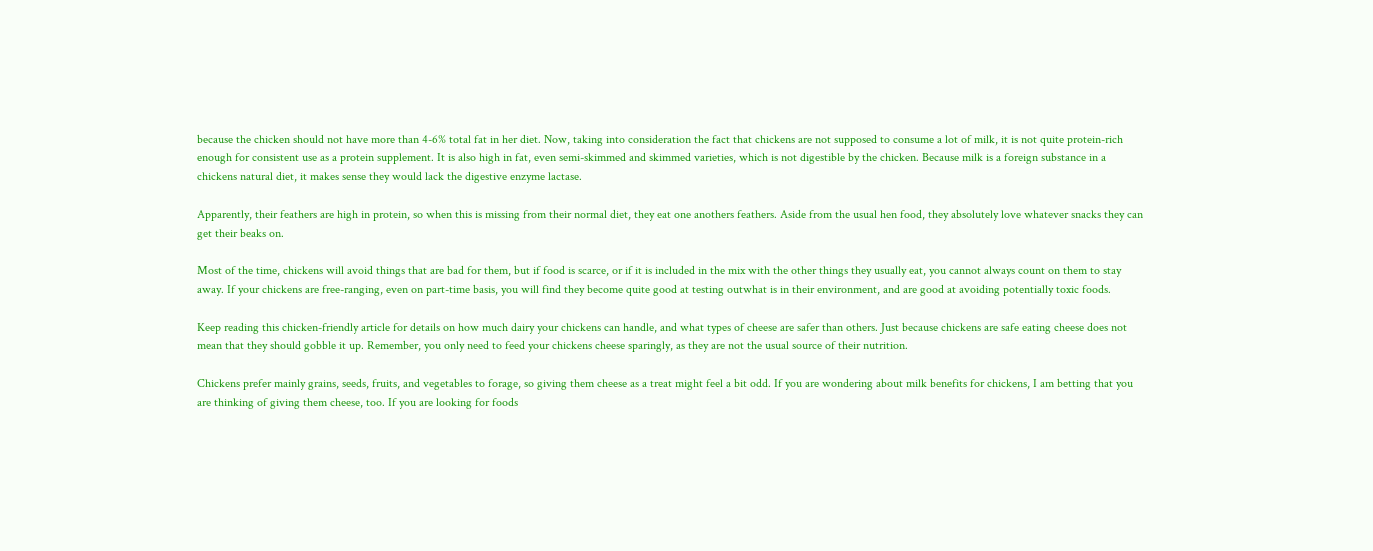because the chicken should not have more than 4-6% total fat in her diet. Now, taking into consideration the fact that chickens are not supposed to consume a lot of milk, it is not quite protein-rich enough for consistent use as a protein supplement. It is also high in fat, even semi-skimmed and skimmed varieties, which is not digestible by the chicken. Because milk is a foreign substance in a chickens natural diet, it makes sense they would lack the digestive enzyme lactase.

Apparently, their feathers are high in protein, so when this is missing from their normal diet, they eat one anothers feathers. Aside from the usual hen food, they absolutely love whatever snacks they can get their beaks on.

Most of the time, chickens will avoid things that are bad for them, but if food is scarce, or if it is included in the mix with the other things they usually eat, you cannot always count on them to stay away. If your chickens are free-ranging, even on part-time basis, you will find they become quite good at testing outwhat is in their environment, and are good at avoiding potentially toxic foods.

Keep reading this chicken-friendly article for details on how much dairy your chickens can handle, and what types of cheese are safer than others. Just because chickens are safe eating cheese does not mean that they should gobble it up. Remember, you only need to feed your chickens cheese sparingly, as they are not the usual source of their nutrition.

Chickens prefer mainly grains, seeds, fruits, and vegetables to forage, so giving them cheese as a treat might feel a bit odd. If you are wondering about milk benefits for chickens, I am betting that you are thinking of giving them cheese, too. If you are looking for foods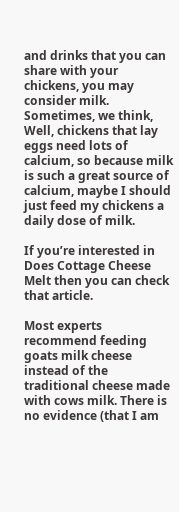and drinks that you can share with your chickens, you may consider milk. Sometimes, we think, Well, chickens that lay eggs need lots of calcium, so because milk is such a great source of calcium, maybe I should just feed my chickens a daily dose of milk.

If you’re interested in Does Cottage Cheese Melt then you can check that article.

Most experts recommend feeding goats milk cheese instead of the traditional cheese made with cows milk. There is no evidence (that I am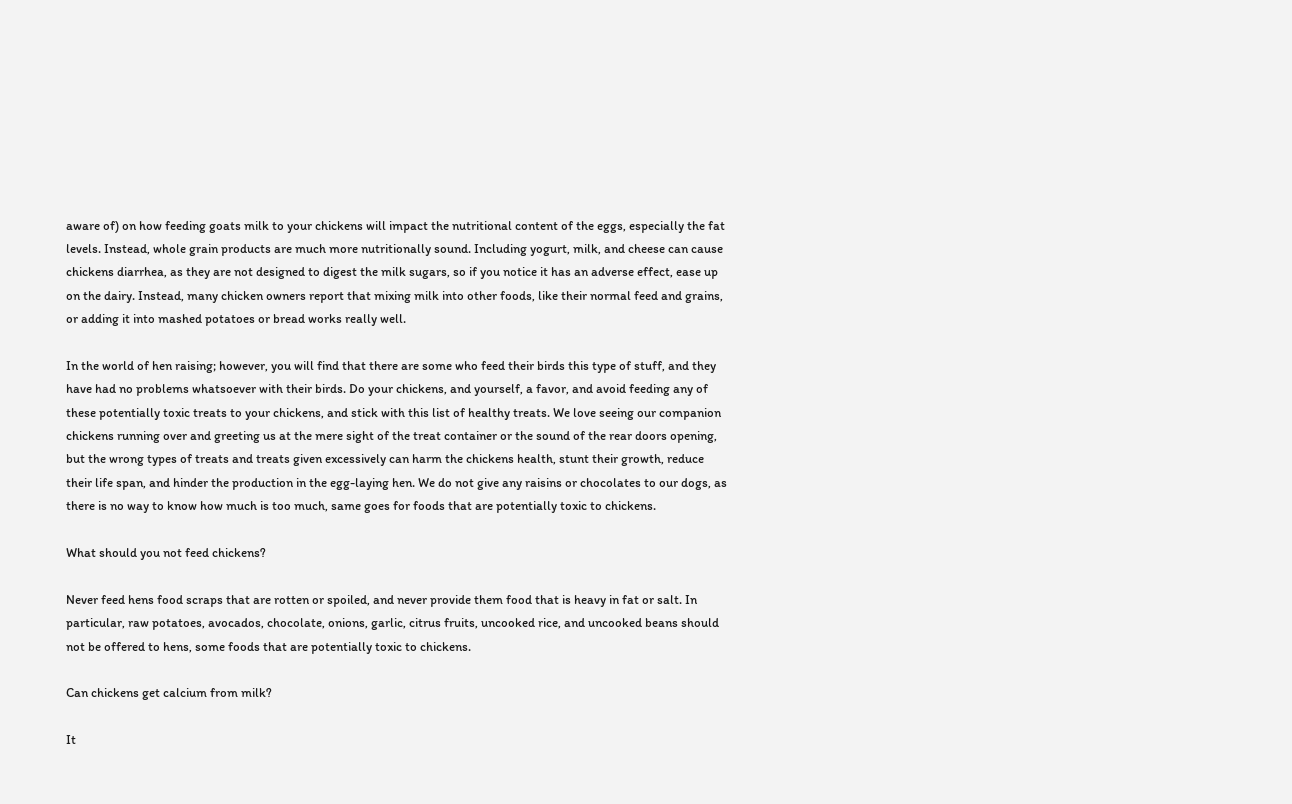aware of) on how feeding goats milk to your chickens will impact the nutritional content of the eggs, especially the fat levels. Instead, whole grain products are much more nutritionally sound. Including yogurt, milk, and cheese can cause chickens diarrhea, as they are not designed to digest the milk sugars, so if you notice it has an adverse effect, ease up on the dairy. Instead, many chicken owners report that mixing milk into other foods, like their normal feed and grains, or adding it into mashed potatoes or bread works really well.

In the world of hen raising; however, you will find that there are some who feed their birds this type of stuff, and they have had no problems whatsoever with their birds. Do your chickens, and yourself, a favor, and avoid feeding any of these potentially toxic treats to your chickens, and stick with this list of healthy treats. We love seeing our companion chickens running over and greeting us at the mere sight of the treat container or the sound of the rear doors opening, but the wrong types of treats and treats given excessively can harm the chickens health, stunt their growth, reduce their life span, and hinder the production in the egg-laying hen. We do not give any raisins or chocolates to our dogs, as there is no way to know how much is too much, same goes for foods that are potentially toxic to chickens.

What should you not feed chickens?

Never feed hens food scraps that are rotten or spoiled, and never provide them food that is heavy in fat or salt. In particular, raw potatoes, avocados, chocolate, onions, garlic, citrus fruits, uncooked rice, and uncooked beans should not be offered to hens, some foods that are potentially toxic to chickens.

Can chickens get calcium from milk?

It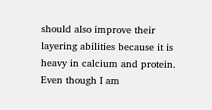should also improve their layering abilities because it is heavy in calcium and protein. Even though I am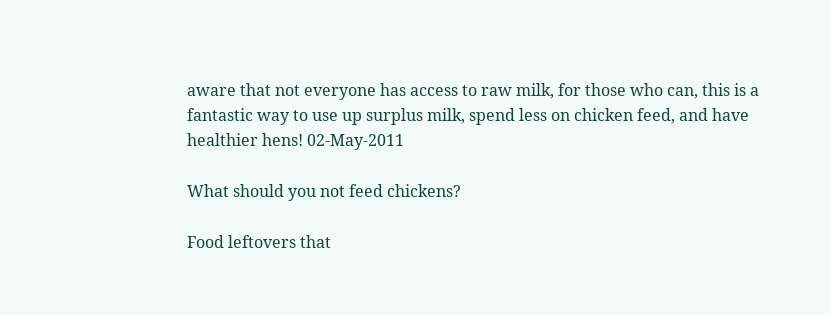aware that not everyone has access to raw milk, for those who can, this is a fantastic way to use up surplus milk, spend less on chicken feed, and have healthier hens! 02-May-2011

What should you not feed chickens?

Food leftovers that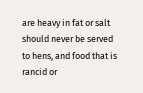are heavy in fat or salt should never be served to hens, and food that is rancid or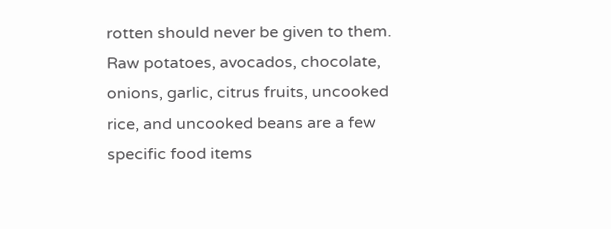rotten should never be given to them. Raw potatoes, avocados, chocolate, onions, garlic, citrus fruits, uncooked rice, and uncooked beans are a few specific food items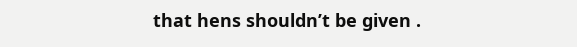that hens shouldn’t be given .